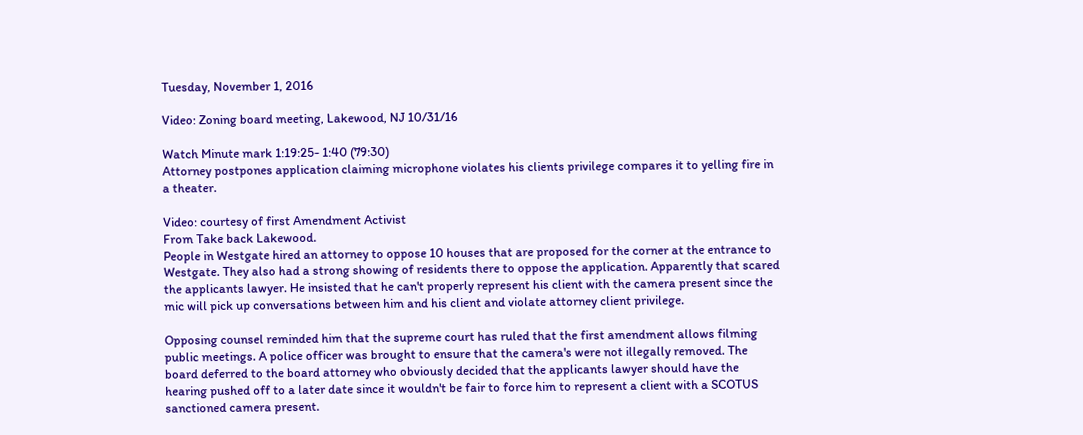Tuesday, November 1, 2016

Video: Zoning board meeting, Lakewood, NJ 10/31/16

Watch Minute mark 1:19:25- 1:40 (79:30)
Attorney postpones application claiming microphone violates his clients privilege compares it to yelling fire in a theater.

Video: courtesy of first Amendment Activist
From Take back Lakewood.
People in Westgate hired an attorney to oppose 10 houses that are proposed for the corner at the entrance to Westgate. They also had a strong showing of residents there to oppose the application. Apparently that scared the applicants lawyer. He insisted that he can't properly represent his client with the camera present since the mic will pick up conversations between him and his client and violate attorney client privilege.

Opposing counsel reminded him that the supreme court has ruled that the first amendment allows filming public meetings. A police officer was brought to ensure that the camera's were not illegally removed. The board deferred to the board attorney who obviously decided that the applicants lawyer should have the hearing pushed off to a later date since it wouldn't be fair to force him to represent a client with a SCOTUS sanctioned camera present.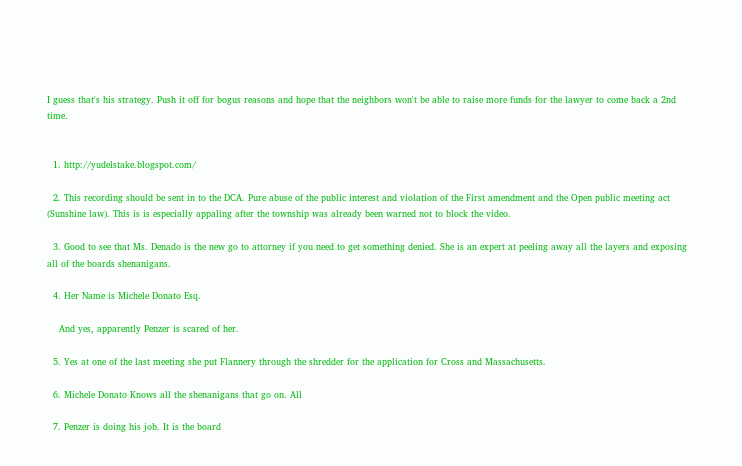I guess that's his strategy. Push it off for bogus reasons and hope that the neighbors won't be able to raise more funds for the lawyer to come back a 2nd time.


  1. http://yudelstake.blogspot.com/

  2. This recording should be sent in to the DCA. Pure abuse of the public interest and violation of the First amendment and the Open public meeting act (Sunshine law). This is is especially appaling after the township was already been warned not to block the video.

  3. Good to see that Ms. Denado is the new go to attorney if you need to get something denied. She is an expert at peeling away all the layers and exposing all of the boards shenanigans.

  4. Her Name is Michele Donato Esq.

    And yes, apparently Penzer is scared of her.

  5. Yes at one of the last meeting she put Flannery through the shredder for the application for Cross and Massachusetts.

  6. Michele Donato Knows all the shenanigans that go on. All

  7. Penzer is doing his job. It is the board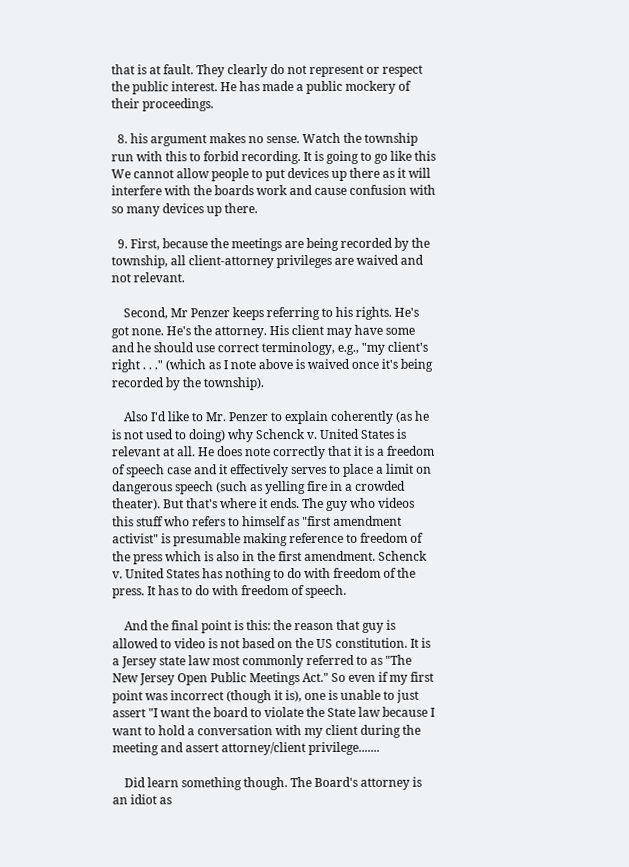that is at fault. They clearly do not represent or respect the public interest. He has made a public mockery of their proceedings.

  8. his argument makes no sense. Watch the township run with this to forbid recording. It is going to go like this We cannot allow people to put devices up there as it will interfere with the boards work and cause confusion with so many devices up there.

  9. First, because the meetings are being recorded by the township, all client-attorney privileges are waived and not relevant.

    Second, Mr Penzer keeps referring to his rights. He's got none. He's the attorney. His client may have some and he should use correct terminology, e.g., "my client's right . . ." (which as I note above is waived once it's being recorded by the township).

    Also I'd like to Mr. Penzer to explain coherently (as he is not used to doing) why Schenck v. United States is relevant at all. He does note correctly that it is a freedom of speech case and it effectively serves to place a limit on dangerous speech (such as yelling fire in a crowded theater). But that's where it ends. The guy who videos this stuff who refers to himself as "first amendment activist" is presumable making reference to freedom of the press which is also in the first amendment. Schenck v. United States has nothing to do with freedom of the press. It has to do with freedom of speech.

    And the final point is this: the reason that guy is allowed to video is not based on the US constitution. It is a Jersey state law most commonly referred to as "The New Jersey Open Public Meetings Act." So even if my first point was incorrect (though it is), one is unable to just assert "I want the board to violate the State law because I want to hold a conversation with my client during the meeting and assert attorney/client privilege.......

    Did learn something though. The Board's attorney is an idiot as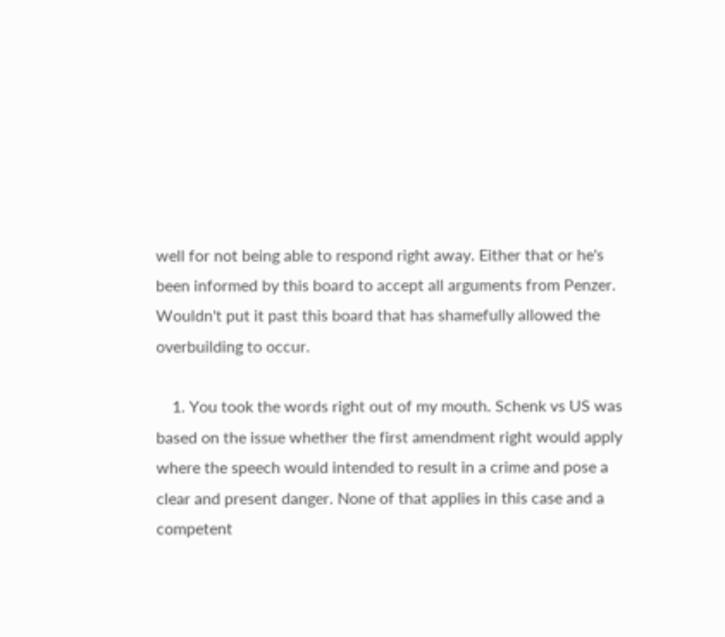well for not being able to respond right away. Either that or he's been informed by this board to accept all arguments from Penzer. Wouldn't put it past this board that has shamefully allowed the overbuilding to occur.

    1. You took the words right out of my mouth. Schenk vs US was based on the issue whether the first amendment right would apply where the speech would intended to result in a crime and pose a clear and present danger. None of that applies in this case and a competent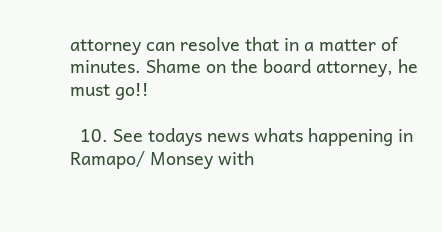attorney can resolve that in a matter of minutes. Shame on the board attorney, he must go!!

  10. See todays news whats happening in Ramapo/ Monsey with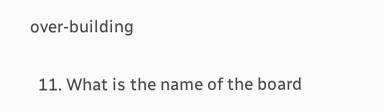over-building

  11. What is the name of the board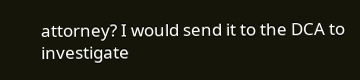attorney? I would send it to the DCA to investigate